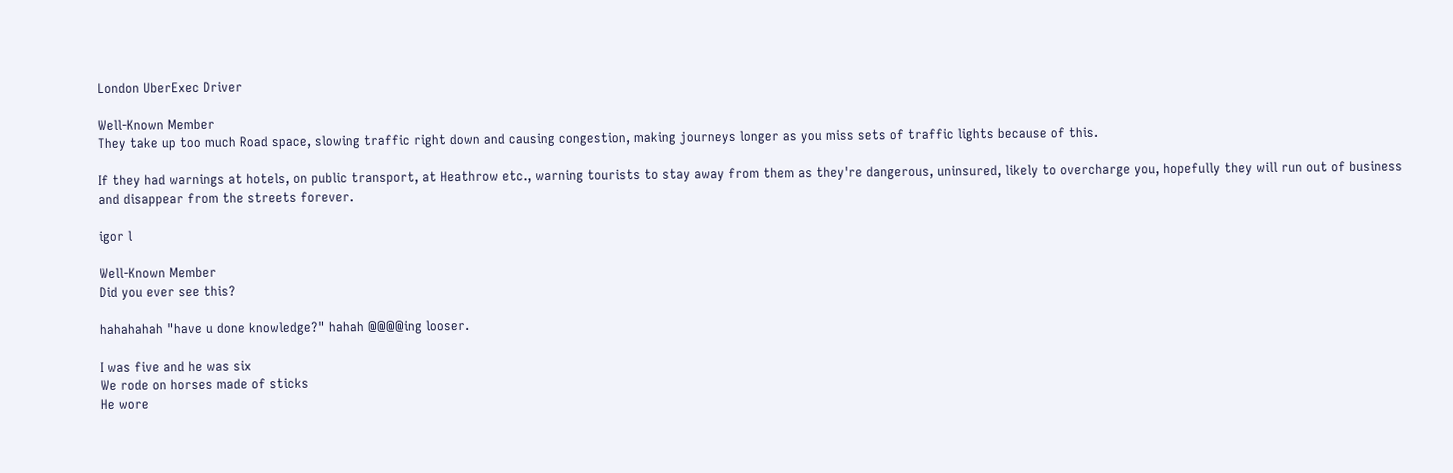London UberExec Driver

Well-Known Member
They take up too much Road space, slowing traffic right down and causing congestion, making journeys longer as you miss sets of traffic lights because of this.

If they had warnings at hotels, on public transport, at Heathrow etc., warning tourists to stay away from them as they're dangerous, uninsured, likely to overcharge you, hopefully they will run out of business and disappear from the streets forever.

igor l

Well-Known Member
Did you ever see this?

hahahahah "have u done knowledge?" hahah @@@@ing looser.

I was five and he was six
We rode on horses made of sticks
He wore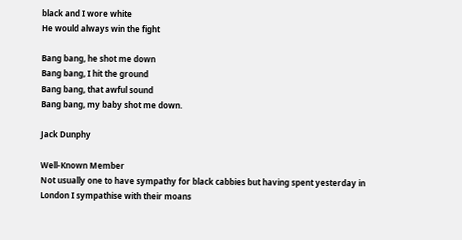black and I wore white
He would always win the fight

Bang bang, he shot me down
Bang bang, I hit the ground
Bang bang, that awful sound
Bang bang, my baby shot me down.

Jack Dunphy

Well-Known Member
Not usually one to have sympathy for black cabbies but having spent yesterday in London I sympathise with their moans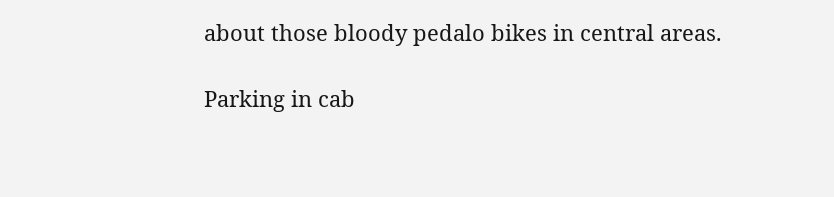about those bloody pedalo bikes in central areas.

Parking in cab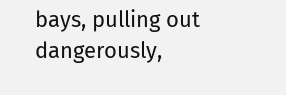bays, pulling out dangerously,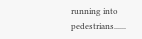running into pedestrians......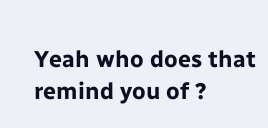Yeah who does that remind you of ?